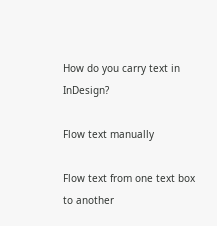How do you carry text in InDesign?

Flow text manually

Flow text from one text box to another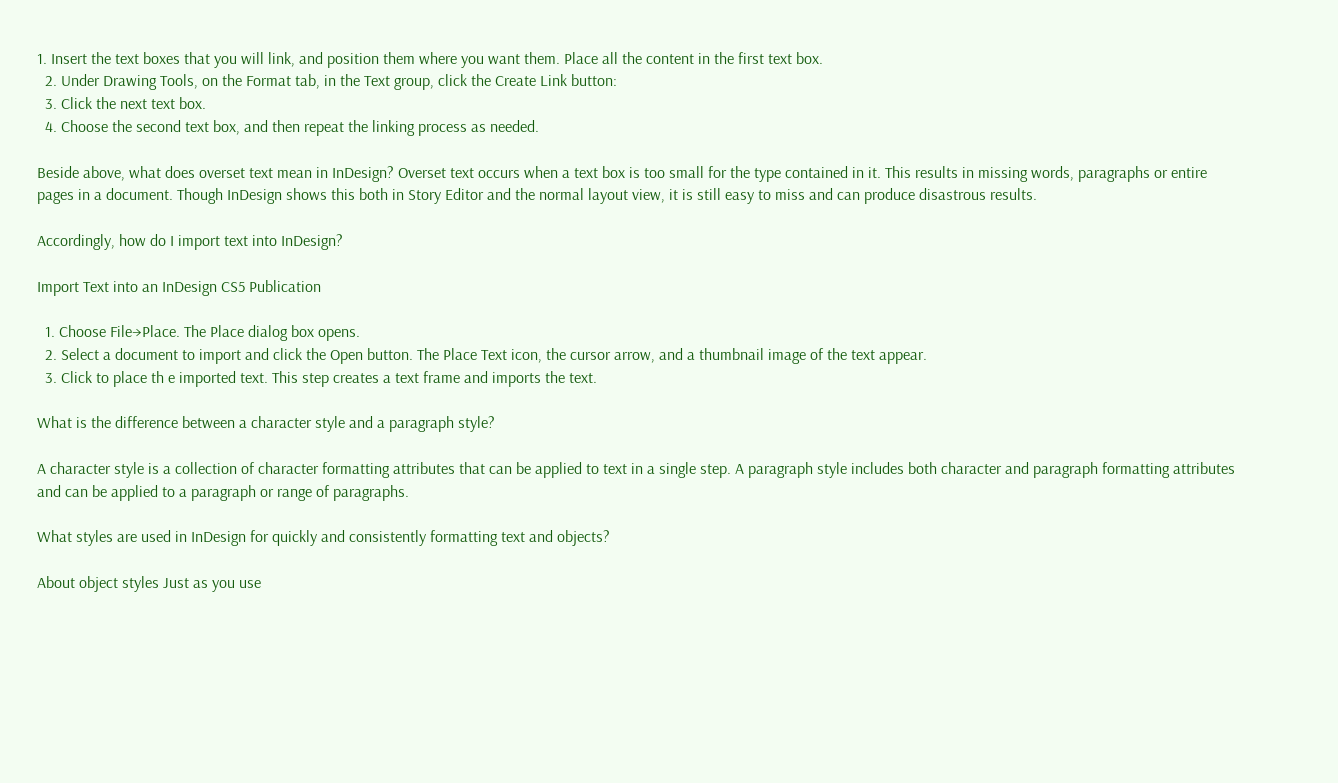1. Insert the text boxes that you will link, and position them where you want them. Place all the content in the first text box.
  2. Under Drawing Tools, on the Format tab, in the Text group, click the Create Link button:
  3. Click the next text box.
  4. Choose the second text box, and then repeat the linking process as needed.

Beside above, what does overset text mean in InDesign? Overset text occurs when a text box is too small for the type contained in it. This results in missing words, paragraphs or entire pages in a document. Though InDesign shows this both in Story Editor and the normal layout view, it is still easy to miss and can produce disastrous results.

Accordingly, how do I import text into InDesign?

Import Text into an InDesign CS5 Publication

  1. Choose File→Place. The Place dialog box opens.
  2. Select a document to import and click the Open button. The Place Text icon, the cursor arrow, and a thumbnail image of the text appear.
  3. Click to place th e imported text. This step creates a text frame and imports the text.

What is the difference between a character style and a paragraph style?

A character style is a collection of character formatting attributes that can be applied to text in a single step. A paragraph style includes both character and paragraph formatting attributes and can be applied to a paragraph or range of paragraphs.

What styles are used in InDesign for quickly and consistently formatting text and objects?

About object styles Just as you use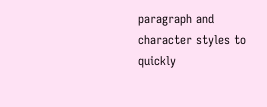paragraph and character styles to quickly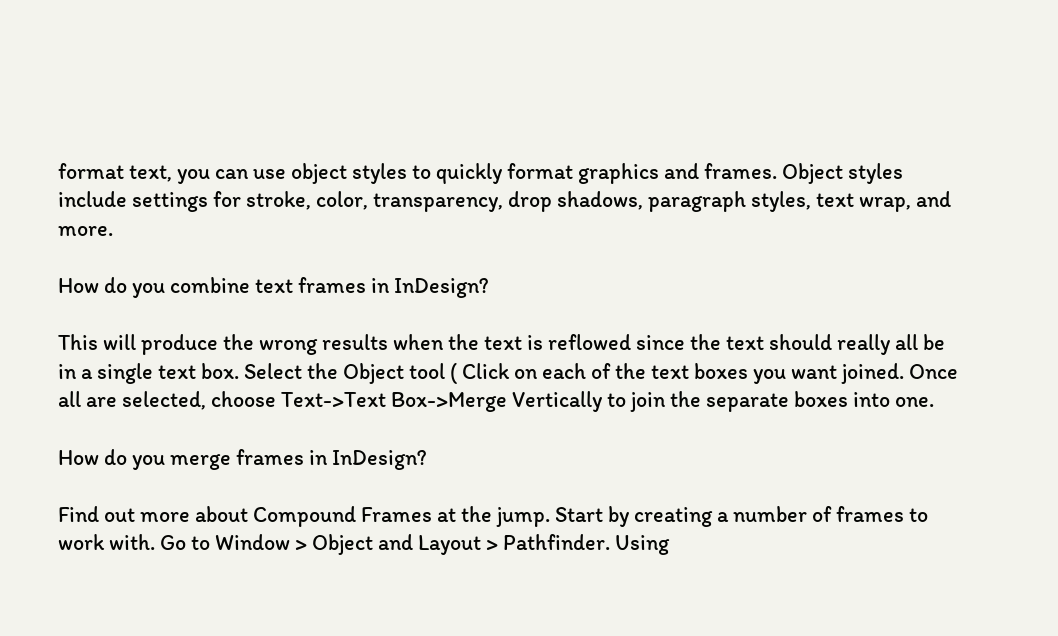format text, you can use object styles to quickly format graphics and frames. Object styles include settings for stroke, color, transparency, drop shadows, paragraph styles, text wrap, and more.

How do you combine text frames in InDesign?

This will produce the wrong results when the text is reflowed since the text should really all be in a single text box. Select the Object tool ( Click on each of the text boxes you want joined. Once all are selected, choose Text->Text Box->Merge Vertically to join the separate boxes into one.

How do you merge frames in InDesign?

Find out more about Compound Frames at the jump. Start by creating a number of frames to work with. Go to Window > Object and Layout > Pathfinder. Using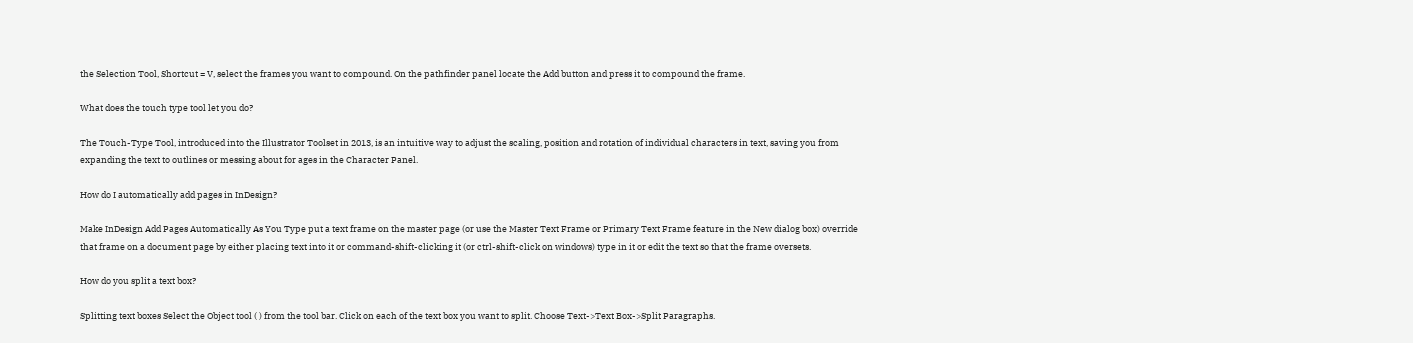the Selection Tool, Shortcut = V, select the frames you want to compound. On the pathfinder panel locate the Add button and press it to compound the frame.

What does the touch type tool let you do?

The Touch-Type Tool, introduced into the Illustrator Toolset in 2013, is an intuitive way to adjust the scaling, position and rotation of individual characters in text, saving you from expanding the text to outlines or messing about for ages in the Character Panel.

How do I automatically add pages in InDesign?

Make InDesign Add Pages Automatically As You Type put a text frame on the master page (or use the Master Text Frame or Primary Text Frame feature in the New dialog box) override that frame on a document page by either placing text into it or command-shift-clicking it (or ctrl-shift-click on windows) type in it or edit the text so that the frame oversets.

How do you split a text box?

Splitting text boxes Select the Object tool ( ) from the tool bar. Click on each of the text box you want to split. Choose Text->Text Box->Split Paragraphs.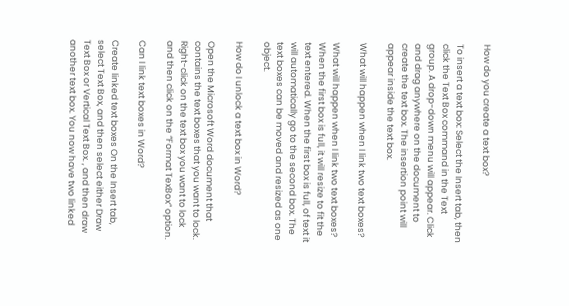How do you create a text box?

To insert a text box: Select the Insert tab, then click the Text Box command in the Text group. A drop-down menu will appear. Click and drag anywhere on the document to create the text box. The insertion point will appear inside the text box.

What will happen when I link two text boxes?

What will happen when I link two text boxes? When the first box is full, it will resize to fit the text entered. When the first box is full, of text it will automatically go to the second box. The text boxes can be moved and resized as one object.

How do I unlock a text box in Word?

Open the Microsoft Word document that contains the text boxes that you want to lock. Right-click on the text box you want to lock and then click on the “Format TexBox” option.

Can I link text boxes in Word?

Create linked text boxes On the Insert tab, select Text Box, and then select either Draw Text Box or Vertical Text Box. , and then draw another text box. You now have two linked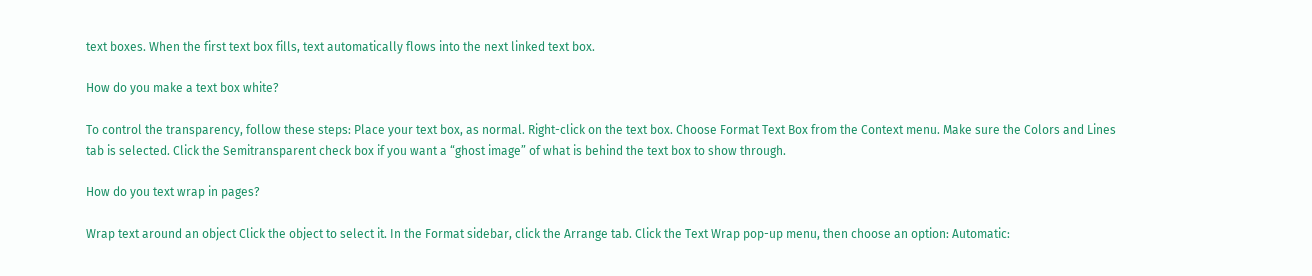text boxes. When the first text box fills, text automatically flows into the next linked text box.

How do you make a text box white?

To control the transparency, follow these steps: Place your text box, as normal. Right-click on the text box. Choose Format Text Box from the Context menu. Make sure the Colors and Lines tab is selected. Click the Semitransparent check box if you want a “ghost image” of what is behind the text box to show through.

How do you text wrap in pages?

Wrap text around an object Click the object to select it. In the Format sidebar, click the Arrange tab. Click the Text Wrap pop-up menu, then choose an option: Automatic: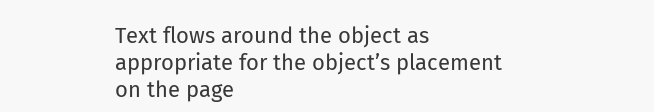Text flows around the object as appropriate for the object’s placement on the page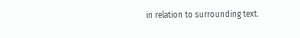in relation to surrounding text.